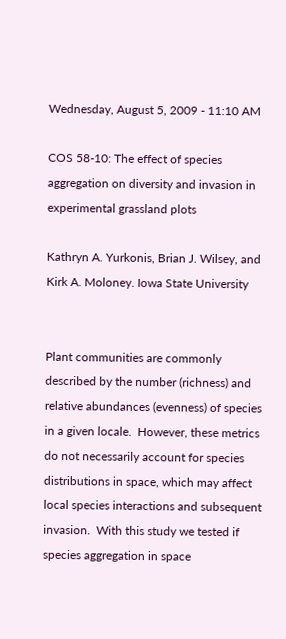Wednesday, August 5, 2009 - 11:10 AM

COS 58-10: The effect of species aggregation on diversity and invasion in experimental grassland plots

Kathryn A. Yurkonis, Brian J. Wilsey, and Kirk A. Moloney. Iowa State University


Plant communities are commonly described by the number (richness) and relative abundances (evenness) of species in a given locale.  However, these metrics do not necessarily account for species distributions in space, which may affect local species interactions and subsequent invasion.  With this study we tested if species aggregation in space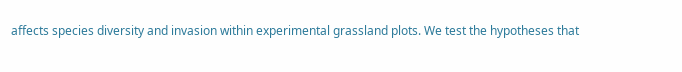affects species diversity and invasion within experimental grassland plots. We test the hypotheses that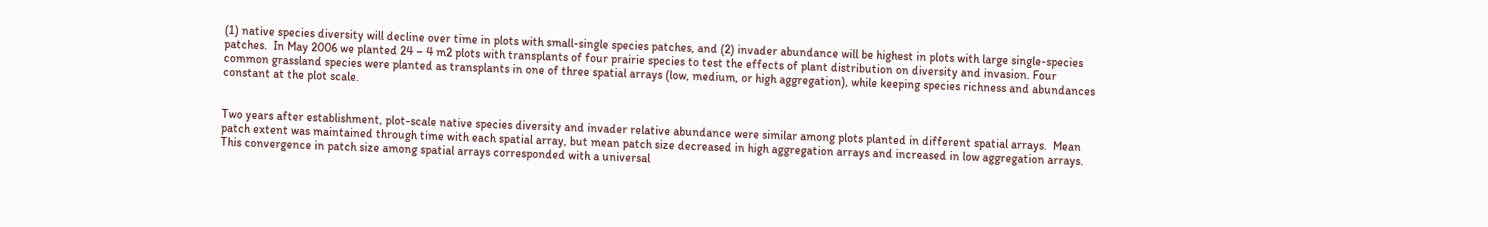(1) native species diversity will decline over time in plots with small-single species patches, and (2) invader abundance will be highest in plots with large single-species patches.  In May 2006 we planted 24 – 4 m2 plots with transplants of four prairie species to test the effects of plant distribution on diversity and invasion. Four common grassland species were planted as transplants in one of three spatial arrays (low, medium, or high aggregation), while keeping species richness and abundances constant at the plot scale.


Two years after establishment, plot-scale native species diversity and invader relative abundance were similar among plots planted in different spatial arrays.  Mean patch extent was maintained through time with each spatial array, but mean patch size decreased in high aggregation arrays and increased in low aggregation arrays.  This convergence in patch size among spatial arrays corresponded with a universal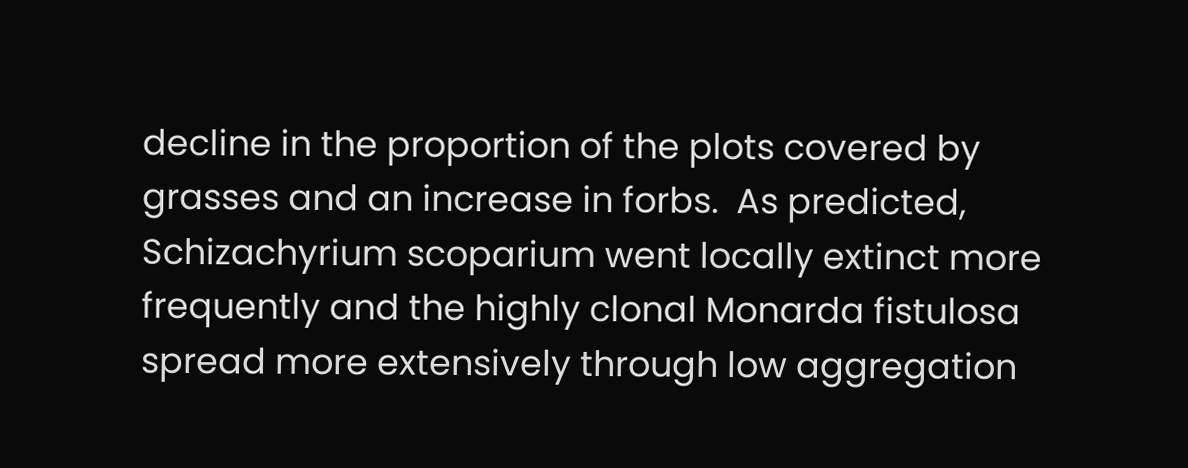decline in the proportion of the plots covered by grasses and an increase in forbs.  As predicted, Schizachyrium scoparium went locally extinct more frequently and the highly clonal Monarda fistulosa spread more extensively through low aggregation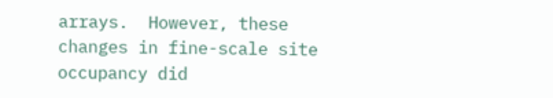arrays.  However, these changes in fine-scale site occupancy did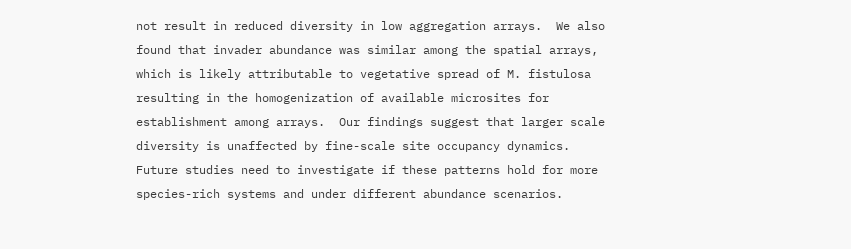not result in reduced diversity in low aggregation arrays.  We also found that invader abundance was similar among the spatial arrays, which is likely attributable to vegetative spread of M. fistulosa resulting in the homogenization of available microsites for establishment among arrays.  Our findings suggest that larger scale diversity is unaffected by fine-scale site occupancy dynamics.  Future studies need to investigate if these patterns hold for more species-rich systems and under different abundance scenarios.